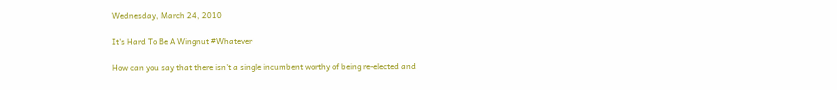Wednesday, March 24, 2010

It's Hard To Be A Wingnut #Whatever

How can you say that there isn't a single incumbent worthy of being re-elected and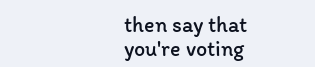then say that you're voting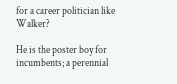for a career politician like Walker?

He is the poster boy for incumbents; a perennial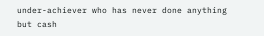under-achiever who has never done anything but cash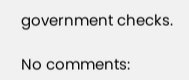government checks.

No comments: